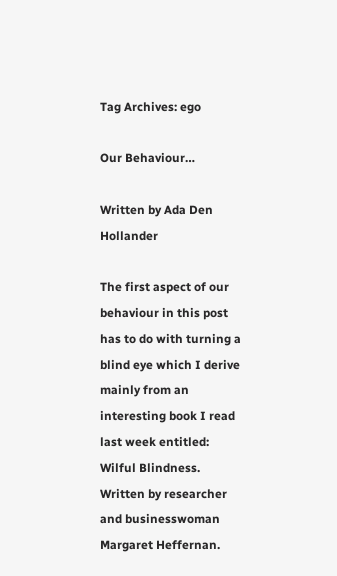Tag Archives: ego

Our Behaviour…

Written by Ada Den Hollander

The first aspect of our behaviour in this post has to do with turning a blind eye which I derive mainly from an interesting book I read last week entitled: Wilful Blindness. Written by researcher and businesswoman Margaret Heffernan.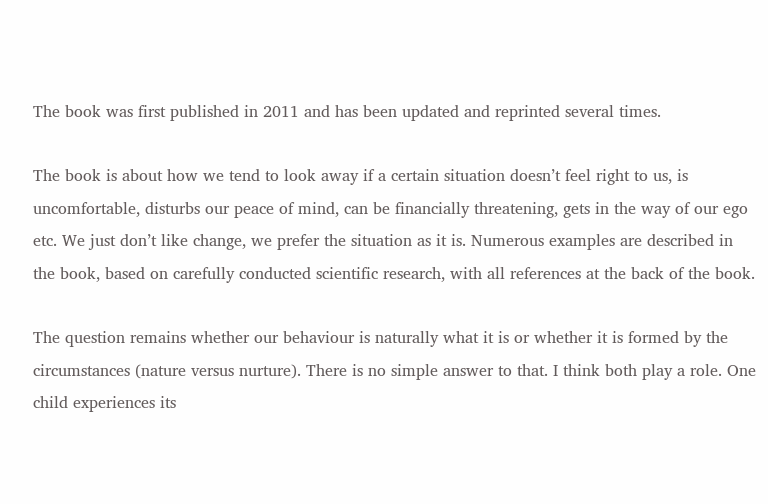The book was first published in 2011 and has been updated and reprinted several times.

The book is about how we tend to look away if a certain situation doesn’t feel right to us, is uncomfortable, disturbs our peace of mind, can be financially threatening, gets in the way of our ego etc. We just don’t like change, we prefer the situation as it is. Numerous examples are described in the book, based on carefully conducted scientific research, with all references at the back of the book.

The question remains whether our behaviour is naturally what it is or whether it is formed by the circumstances (nature versus nurture). There is no simple answer to that. I think both play a role. One child experiences its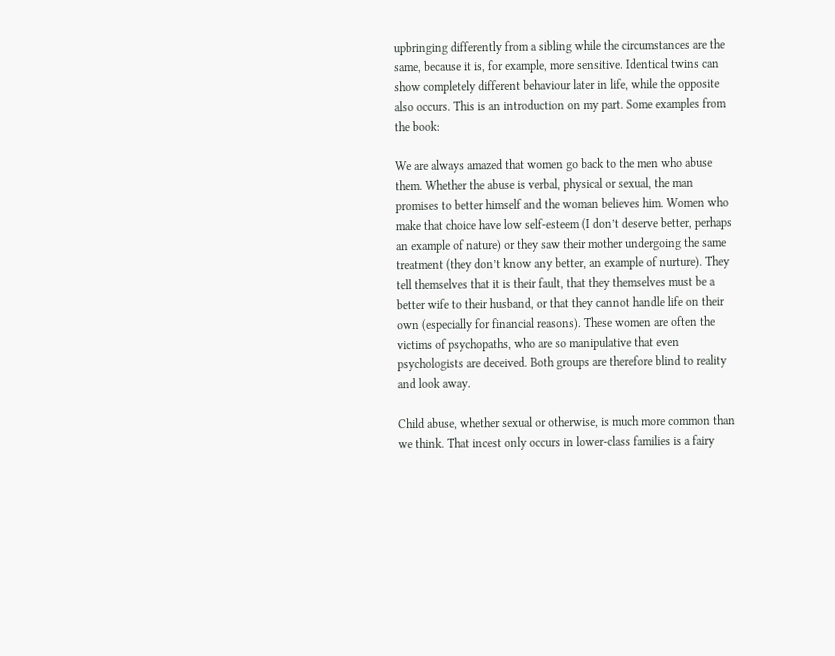upbringing differently from a sibling while the circumstances are the same, because it is, for example, more sensitive. Identical twins can show completely different behaviour later in life, while the opposite also occurs. This is an introduction on my part. Some examples from the book:

We are always amazed that women go back to the men who abuse them. Whether the abuse is verbal, physical or sexual, the man promises to better himself and the woman believes him. Women who make that choice have low self-esteem (I don’t deserve better, perhaps an example of nature) or they saw their mother undergoing the same treatment (they don’t know any better, an example of nurture). They tell themselves that it is their fault, that they themselves must be a better wife to their husband, or that they cannot handle life on their own (especially for financial reasons). These women are often the victims of psychopaths, who are so manipulative that even psychologists are deceived. Both groups are therefore blind to reality and look away.

Child abuse, whether sexual or otherwise, is much more common than we think. That incest only occurs in lower-class families is a fairy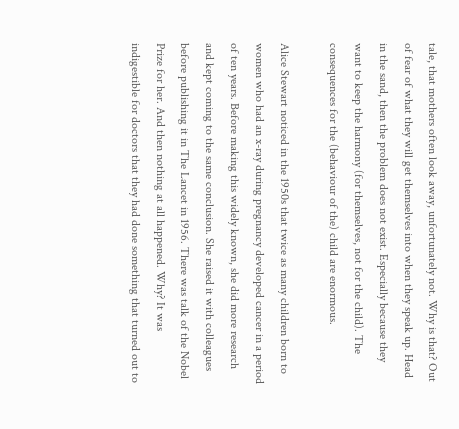tale, that mothers often look away, unfortunately not. Why is that? Out of fear of what they will get themselves into when they speak up. Head in the sand, then the problem does not exist. Especially because they want to keep the harmony (for themselves, not for the child). The consequences for the (behaviour of the) child are enormous.

Alice Stewart noticed in the 1950s that twice as many children born to women who had an x-ray during pregnancy developed cancer in a period of ten years. Before making this widely known, she did more research and kept coming to the same conclusion. She raised it with colleagues before publishing it in The Lancet in 1956. There was talk of the Nobel Prize for her. And then nothing at all happened. Why? It was indigestible for doctors that they had done something that turned out to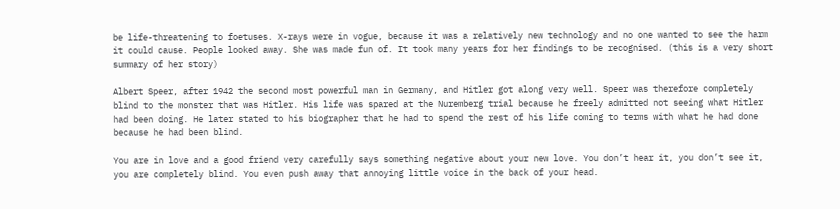be life-threatening to foetuses. X-rays were in vogue, because it was a relatively new technology and no one wanted to see the harm it could cause. People looked away. She was made fun of. It took many years for her findings to be recognised. (this is a very short summary of her story)

Albert Speer, after 1942 the second most powerful man in Germany, and Hitler got along very well. Speer was therefore completely blind to the monster that was Hitler. His life was spared at the Nuremberg trial because he freely admitted not seeing what Hitler had been doing. He later stated to his biographer that he had to spend the rest of his life coming to terms with what he had done because he had been blind.

You are in love and a good friend very carefully says something negative about your new love. You don’t hear it, you don’t see it, you are completely blind. You even push away that annoying little voice in the back of your head.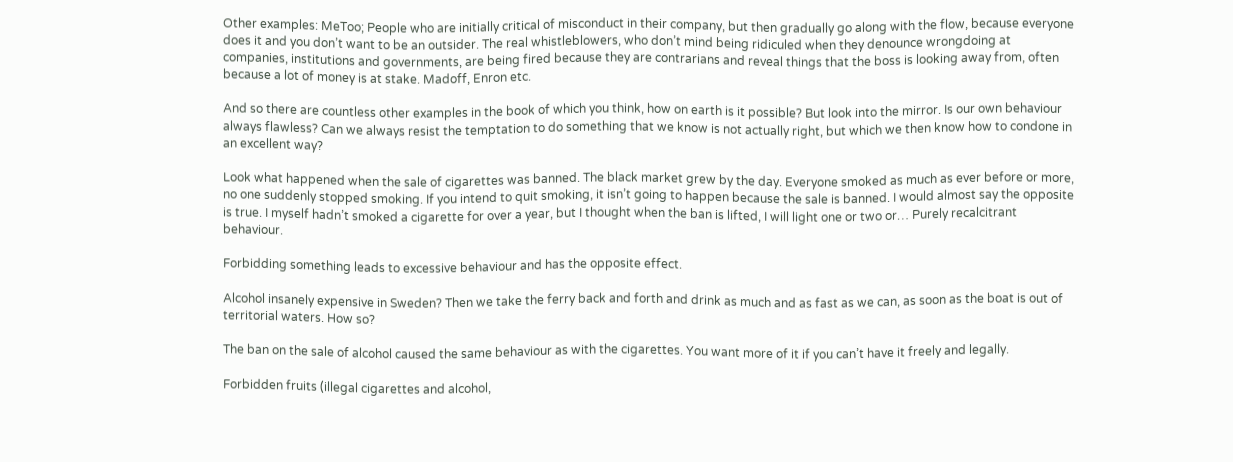Other examples: MeToo; People who are initially critical of misconduct in their company, but then gradually go along with the flow, because everyone does it and you don’t want to be an outsider. The real whistleblowers, who don’t mind being ridiculed when they denounce wrongdoing at companies, institutions and governments, are being fired because they are contrarians and reveal things that the boss is looking away from, often because a lot of money is at stake. Madoff, Enron etc.

And so there are countless other examples in the book of which you think, how on earth is it possible? But look into the mirror. Is our own behaviour always flawless? Can we always resist the temptation to do something that we know is not actually right, but which we then know how to condone in an excellent way?

Look what happened when the sale of cigarettes was banned. The black market grew by the day. Everyone smoked as much as ever before or more, no one suddenly stopped smoking. If you intend to quit smoking, it isn’t going to happen because the sale is banned. I would almost say the opposite is true. I myself hadn’t smoked a cigarette for over a year, but I thought when the ban is lifted, I will light one or two or… Purely recalcitrant behaviour.

Forbidding something leads to excessive behaviour and has the opposite effect.

Alcohol insanely expensive in Sweden? Then we take the ferry back and forth and drink as much and as fast as we can, as soon as the boat is out of territorial waters. How so?

The ban on the sale of alcohol caused the same behaviour as with the cigarettes. You want more of it if you can’t have it freely and legally.

Forbidden fruits (illegal cigarettes and alcohol,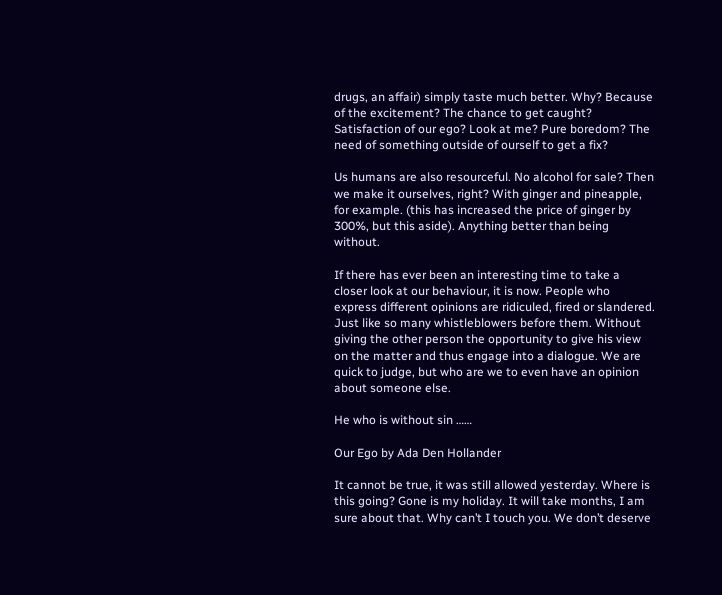drugs, an affair) simply taste much better. Why? Because of the excitement? The chance to get caught? Satisfaction of our ego? Look at me? Pure boredom? The need of something outside of ourself to get a fix?

Us humans are also resourceful. No alcohol for sale? Then we make it ourselves, right? With ginger and pineapple, for example. (this has increased the price of ginger by 300%, but this aside). Anything better than being without.

If there has ever been an interesting time to take a closer look at our behaviour, it is now. People who express different opinions are ridiculed, fired or slandered. Just like so many whistleblowers before them. Without giving the other person the opportunity to give his view on the matter and thus engage into a dialogue. We are quick to judge, but who are we to even have an opinion about someone else.

He who is without sin ……

Our Ego by Ada Den Hollander

It cannot be true, it was still allowed yesterday. Where is this going? Gone is my holiday. It will take months, I am sure about that. Why can’t I touch you. We don’t deserve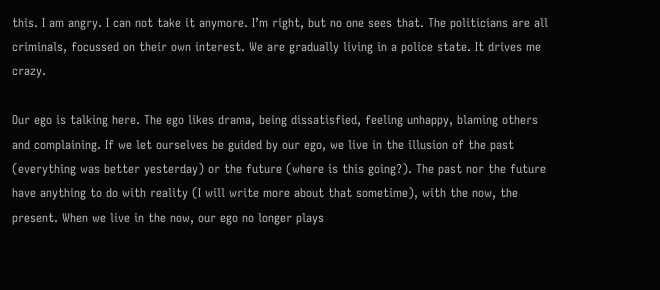this. I am angry. I can not take it anymore. I’m right, but no one sees that. The politicians are all criminals, focussed on their own interest. We are gradually living in a police state. It drives me crazy.

Our ego is talking here. The ego likes drama, being dissatisfied, feeling unhappy, blaming others and complaining. If we let ourselves be guided by our ego, we live in the illusion of the past (everything was better yesterday) or the future (where is this going?). The past nor the future have anything to do with reality (I will write more about that sometime), with the now, the present. When we live in the now, our ego no longer plays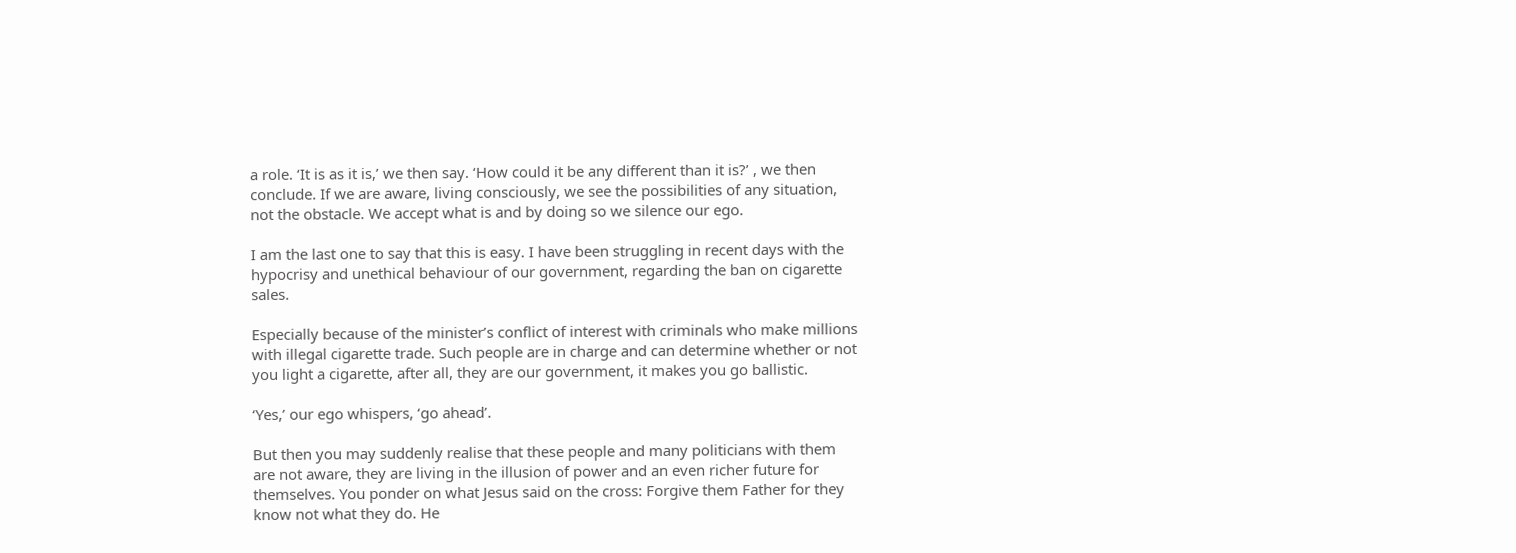a role. ‘It is as it is,’ we then say. ‘How could it be any different than it is?’ , we then conclude. If we are aware, living consciously, we see the possibilities of any situation, not the obstacle. We accept what is and by doing so we silence our ego.

I am the last one to say that this is easy. I have been struggling in recent days with the hypocrisy and unethical behaviour of our government, regarding the ban on cigarette sales.

Especially because of the minister’s conflict of interest with criminals who make millions with illegal cigarette trade. Such people are in charge and can determine whether or not you light a cigarette, after all, they are our government, it makes you go ballistic.

‘Yes,’ our ego whispers, ‘go ahead’.

But then you may suddenly realise that these people and many politicians with them are not aware, they are living in the illusion of power and an even richer future for themselves. You ponder on what Jesus said on the cross: Forgive them Father for they know not what they do. He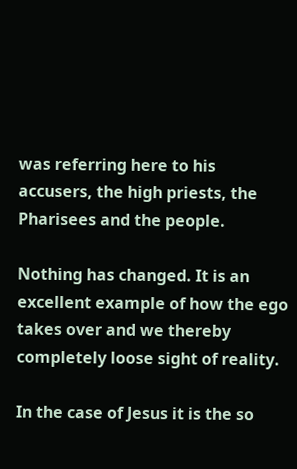was referring here to his accusers, the high priests, the Pharisees and the people.

Nothing has changed. It is an excellent example of how the ego takes over and we thereby completely loose sight of reality.

In the case of Jesus it is the so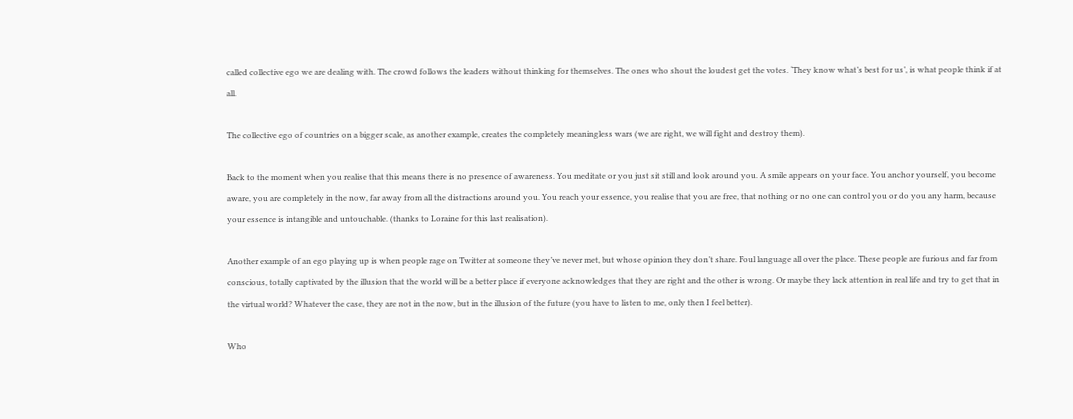called collective ego we are dealing with. The crowd follows the leaders without thinking for themselves. The ones who shout the loudest get the votes. ‘They know what’s best for us’, is what people think if at all.

The collective ego of countries on a bigger scale, as another example, creates the completely meaningless wars (we are right, we will fight and destroy them).

Back to the moment when you realise that this means there is no presence of awareness. You meditate or you just sit still and look around you. A smile appears on your face. You anchor yourself, you become aware, you are completely in the now, far away from all the distractions around you. You reach your essence, you realise that you are free, that nothing or no one can control you or do you any harm, because your essence is intangible and untouchable. (thanks to Loraine for this last realisation).

Another example of an ego playing up is when people rage on Twitter at someone they’ve never met, but whose opinion they don’t share. Foul language all over the place. These people are furious and far from conscious, totally captivated by the illusion that the world will be a better place if everyone acknowledges that they are right and the other is wrong. Or maybe they lack attention in real life and try to get that in the virtual world? Whatever the case, they are not in the now, but in the illusion of the future (you have to listen to me, only then I feel better).

Who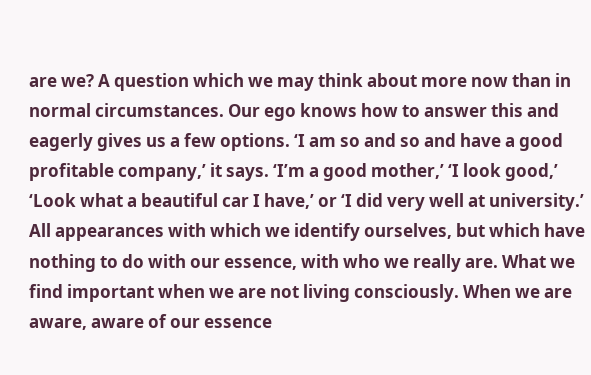are we? A question which we may think about more now than in normal circumstances. Our ego knows how to answer this and eagerly gives us a few options. ‘I am so and so and have a good profitable company,’ it says. ‘I’m a good mother,’ ‘I look good,’ ‘Look what a beautiful car I have,’ or ‘I did very well at university.’ All appearances with which we identify ourselves, but which have nothing to do with our essence, with who we really are. What we find important when we are not living consciously. When we are aware, aware of our essence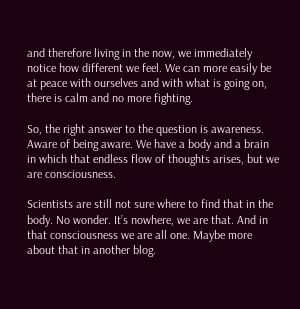and therefore living in the now, we immediately notice how different we feel. We can more easily be at peace with ourselves and with what is going on, there is calm and no more fighting.

So, the right answer to the question is awareness. Aware of being aware. We have a body and a brain in which that endless flow of thoughts arises, but we are consciousness.

Scientists are still not sure where to find that in the body. No wonder. It’s nowhere, we are that. And in that consciousness we are all one. Maybe more about that in another blog.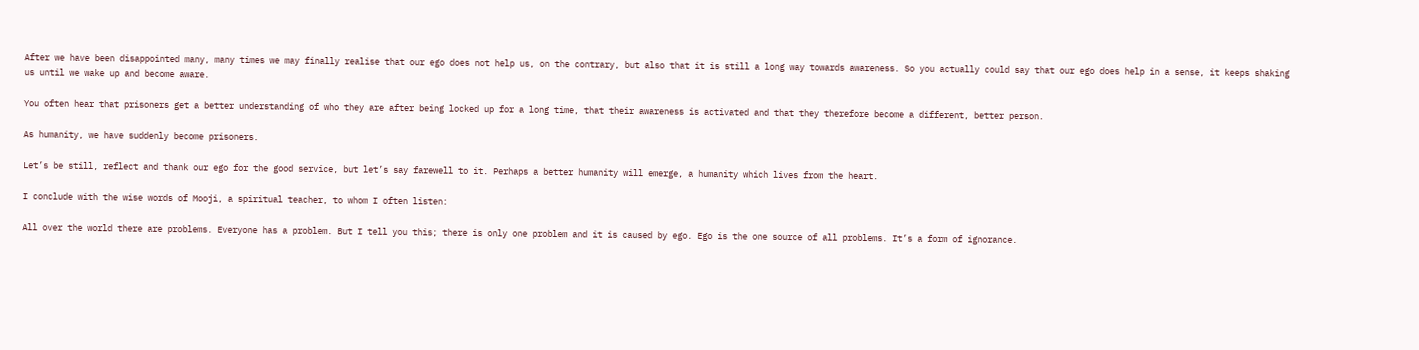After we have been disappointed many, many times we may finally realise that our ego does not help us, on the contrary, but also that it is still a long way towards awareness. So you actually could say that our ego does help in a sense, it keeps shaking us until we wake up and become aware.

You often hear that prisoners get a better understanding of who they are after being locked up for a long time, that their awareness is activated and that they therefore become a different, better person.

As humanity, we have suddenly become prisoners.

Let’s be still, reflect and thank our ego for the good service, but let’s say farewell to it. Perhaps a better humanity will emerge, a humanity which lives from the heart.

I conclude with the wise words of Mooji, a spiritual teacher, to whom I often listen:

All over the world there are problems. Everyone has a problem. But I tell you this; there is only one problem and it is caused by ego. Ego is the one source of all problems. It’s a form of ignorance.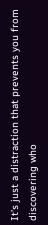It’s just a distraction that prevents you from discovering who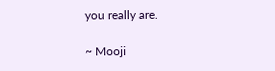you really are.

~ Mooji